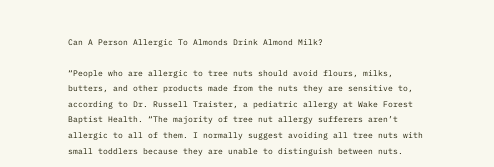Can A Person Allergic To Almonds Drink Almond Milk?

“People who are allergic to tree nuts should avoid flours, milks, butters, and other products made from the nuts they are sensitive to, according to Dr. Russell Traister, a pediatric allergy at Wake Forest Baptist Health. “The majority of tree nut allergy sufferers aren’t allergic to all of them. I normally suggest avoiding all tree nuts with small toddlers because they are unable to distinguish between nuts.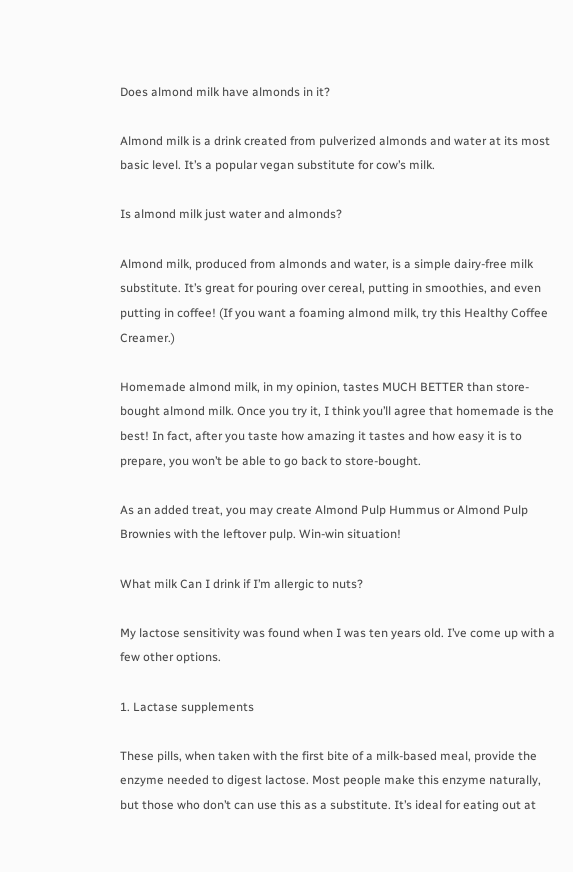Does almond milk have almonds in it?

Almond milk is a drink created from pulverized almonds and water at its most basic level. It’s a popular vegan substitute for cow’s milk.

Is almond milk just water and almonds?

Almond milk, produced from almonds and water, is a simple dairy-free milk substitute. It’s great for pouring over cereal, putting in smoothies, and even putting in coffee! (If you want a foaming almond milk, try this Healthy Coffee Creamer.)

Homemade almond milk, in my opinion, tastes MUCH BETTER than store-bought almond milk. Once you try it, I think you’ll agree that homemade is the best! In fact, after you taste how amazing it tastes and how easy it is to prepare, you won’t be able to go back to store-bought.

As an added treat, you may create Almond Pulp Hummus or Almond Pulp Brownies with the leftover pulp. Win-win situation!

What milk Can I drink if I’m allergic to nuts?

My lactose sensitivity was found when I was ten years old. I’ve come up with a few other options.

1. Lactase supplements

These pills, when taken with the first bite of a milk-based meal, provide the enzyme needed to digest lactose. Most people make this enzyme naturally, but those who don’t can use this as a substitute. It’s ideal for eating out at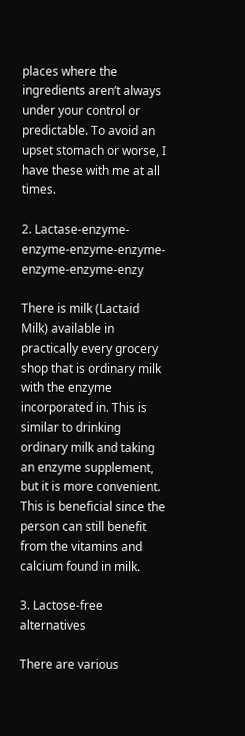places where the ingredients aren’t always under your control or predictable. To avoid an upset stomach or worse, I have these with me at all times.

2. Lactase-enzyme-enzyme-enzyme-enzyme-enzyme-enzyme-enzy

There is milk (Lactaid Milk) available in practically every grocery shop that is ordinary milk with the enzyme incorporated in. This is similar to drinking ordinary milk and taking an enzyme supplement, but it is more convenient. This is beneficial since the person can still benefit from the vitamins and calcium found in milk.

3. Lactose-free alternatives

There are various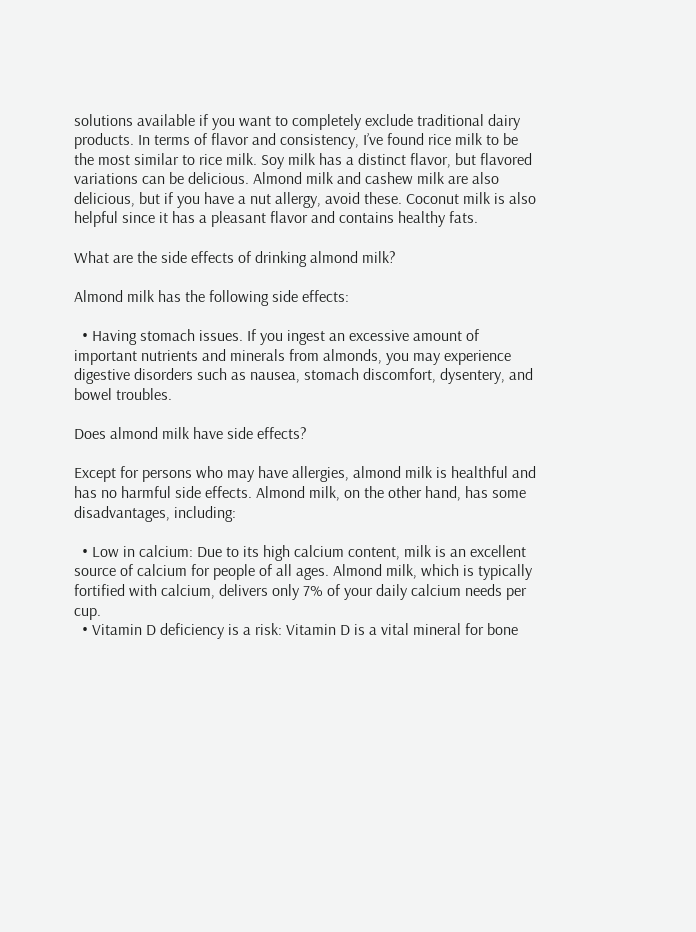solutions available if you want to completely exclude traditional dairy products. In terms of flavor and consistency, I’ve found rice milk to be the most similar to rice milk. Soy milk has a distinct flavor, but flavored variations can be delicious. Almond milk and cashew milk are also delicious, but if you have a nut allergy, avoid these. Coconut milk is also helpful since it has a pleasant flavor and contains healthy fats.

What are the side effects of drinking almond milk?

Almond milk has the following side effects:

  • Having stomach issues. If you ingest an excessive amount of important nutrients and minerals from almonds, you may experience digestive disorders such as nausea, stomach discomfort, dysentery, and bowel troubles.

Does almond milk have side effects?

Except for persons who may have allergies, almond milk is healthful and has no harmful side effects. Almond milk, on the other hand, has some disadvantages, including:

  • Low in calcium: Due to its high calcium content, milk is an excellent source of calcium for people of all ages. Almond milk, which is typically fortified with calcium, delivers only 7% of your daily calcium needs per cup.
  • Vitamin D deficiency is a risk: Vitamin D is a vital mineral for bone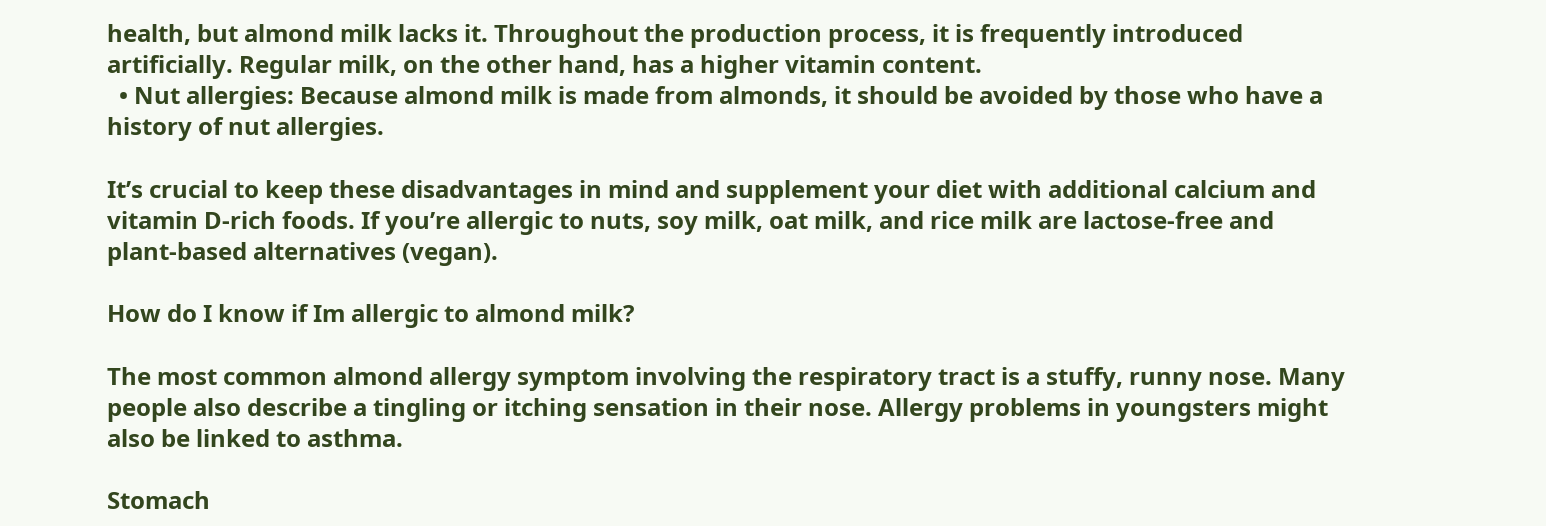health, but almond milk lacks it. Throughout the production process, it is frequently introduced artificially. Regular milk, on the other hand, has a higher vitamin content.
  • Nut allergies: Because almond milk is made from almonds, it should be avoided by those who have a history of nut allergies.

It’s crucial to keep these disadvantages in mind and supplement your diet with additional calcium and vitamin D-rich foods. If you’re allergic to nuts, soy milk, oat milk, and rice milk are lactose-free and plant-based alternatives (vegan).

How do I know if Im allergic to almond milk?

The most common almond allergy symptom involving the respiratory tract is a stuffy, runny nose. Many people also describe a tingling or itching sensation in their nose. Allergy problems in youngsters might also be linked to asthma.

Stomach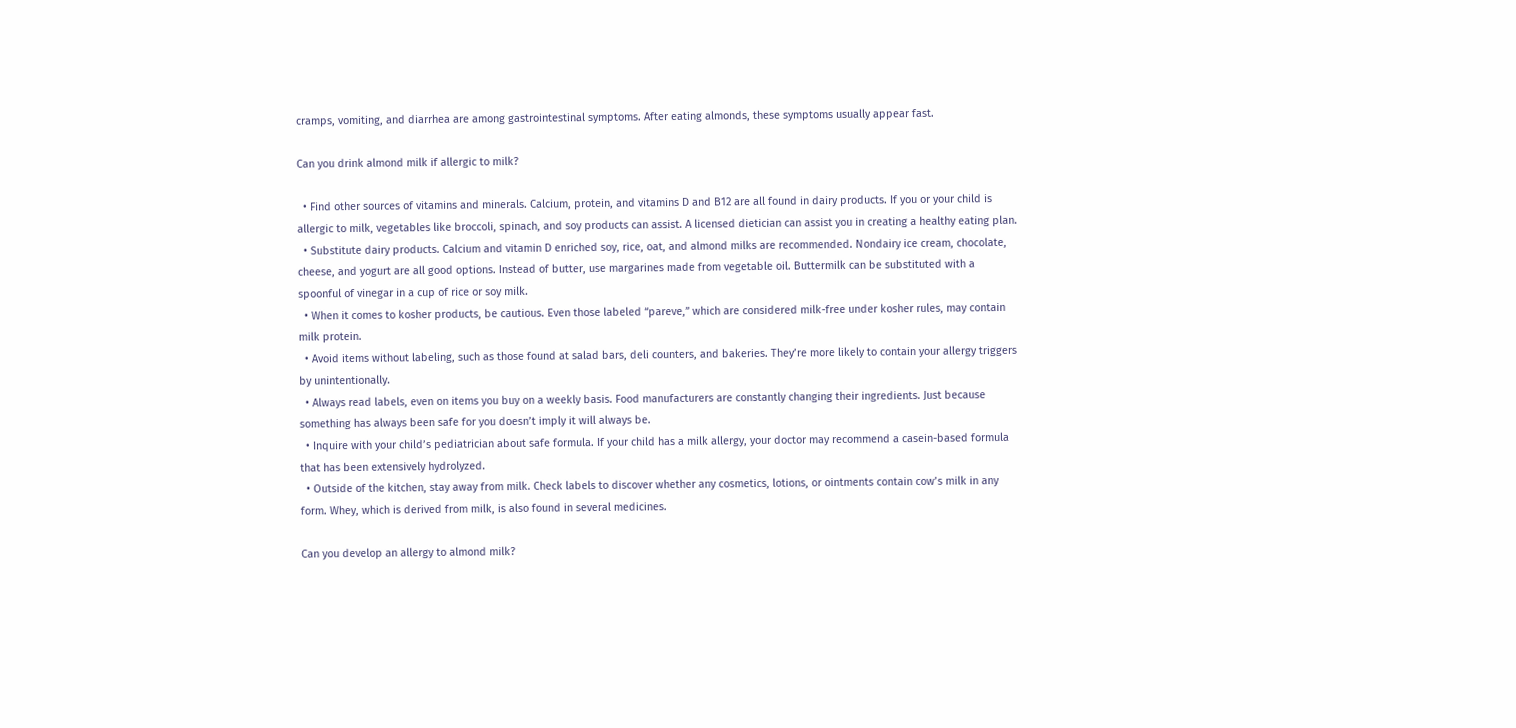cramps, vomiting, and diarrhea are among gastrointestinal symptoms. After eating almonds, these symptoms usually appear fast.

Can you drink almond milk if allergic to milk?

  • Find other sources of vitamins and minerals. Calcium, protein, and vitamins D and B12 are all found in dairy products. If you or your child is allergic to milk, vegetables like broccoli, spinach, and soy products can assist. A licensed dietician can assist you in creating a healthy eating plan.
  • Substitute dairy products. Calcium and vitamin D enriched soy, rice, oat, and almond milks are recommended. Nondairy ice cream, chocolate, cheese, and yogurt are all good options. Instead of butter, use margarines made from vegetable oil. Buttermilk can be substituted with a spoonful of vinegar in a cup of rice or soy milk.
  • When it comes to kosher products, be cautious. Even those labeled “pareve,” which are considered milk-free under kosher rules, may contain milk protein.
  • Avoid items without labeling, such as those found at salad bars, deli counters, and bakeries. They’re more likely to contain your allergy triggers by unintentionally.
  • Always read labels, even on items you buy on a weekly basis. Food manufacturers are constantly changing their ingredients. Just because something has always been safe for you doesn’t imply it will always be.
  • Inquire with your child’s pediatrician about safe formula. If your child has a milk allergy, your doctor may recommend a casein-based formula that has been extensively hydrolyzed.
  • Outside of the kitchen, stay away from milk. Check labels to discover whether any cosmetics, lotions, or ointments contain cow’s milk in any form. Whey, which is derived from milk, is also found in several medicines.

Can you develop an allergy to almond milk?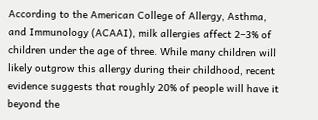According to the American College of Allergy, Asthma, and Immunology (ACAAI), milk allergies affect 2–3% of children under the age of three. While many children will likely outgrow this allergy during their childhood, recent evidence suggests that roughly 20% of people will have it beyond the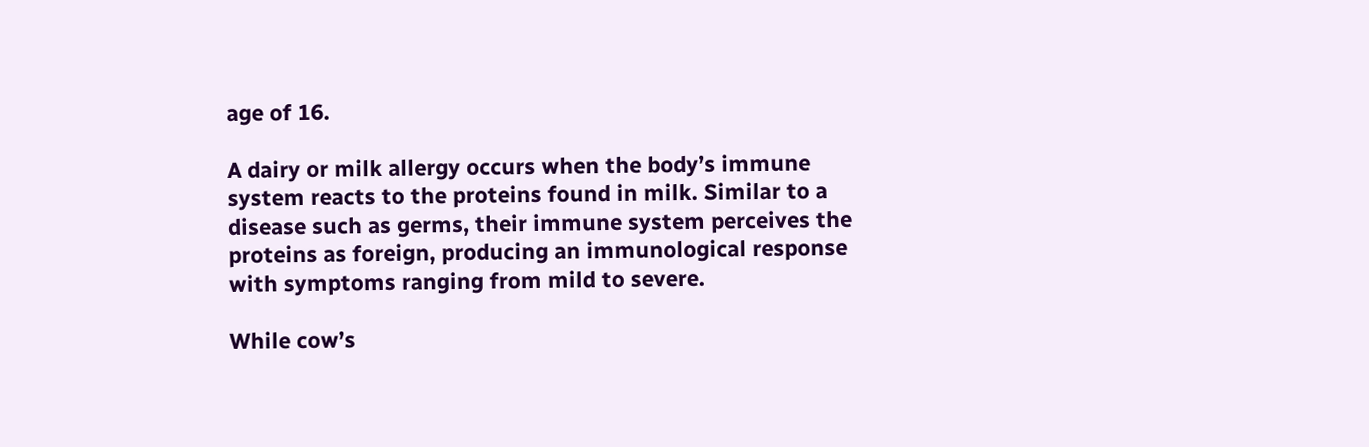age of 16.

A dairy or milk allergy occurs when the body’s immune system reacts to the proteins found in milk. Similar to a disease such as germs, their immune system perceives the proteins as foreign, producing an immunological response with symptoms ranging from mild to severe.

While cow’s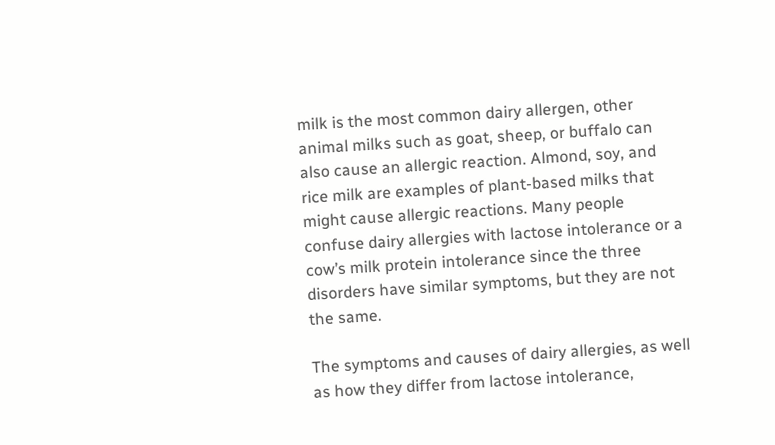milk is the most common dairy allergen, other animal milks such as goat, sheep, or buffalo can also cause an allergic reaction. Almond, soy, and rice milk are examples of plant-based milks that might cause allergic reactions. Many people confuse dairy allergies with lactose intolerance or a cow’s milk protein intolerance since the three disorders have similar symptoms, but they are not the same.

The symptoms and causes of dairy allergies, as well as how they differ from lactose intolerance,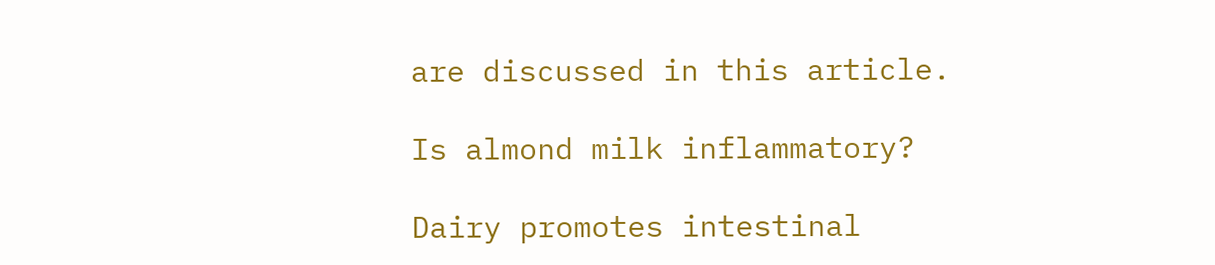are discussed in this article.

Is almond milk inflammatory?

Dairy promotes intestinal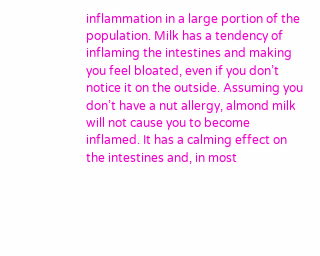inflammation in a large portion of the population. Milk has a tendency of inflaming the intestines and making you feel bloated, even if you don’t notice it on the outside. Assuming you don’t have a nut allergy, almond milk will not cause you to become inflamed. It has a calming effect on the intestines and, in most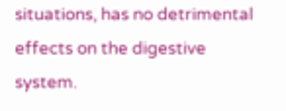situations, has no detrimental effects on the digestive system.